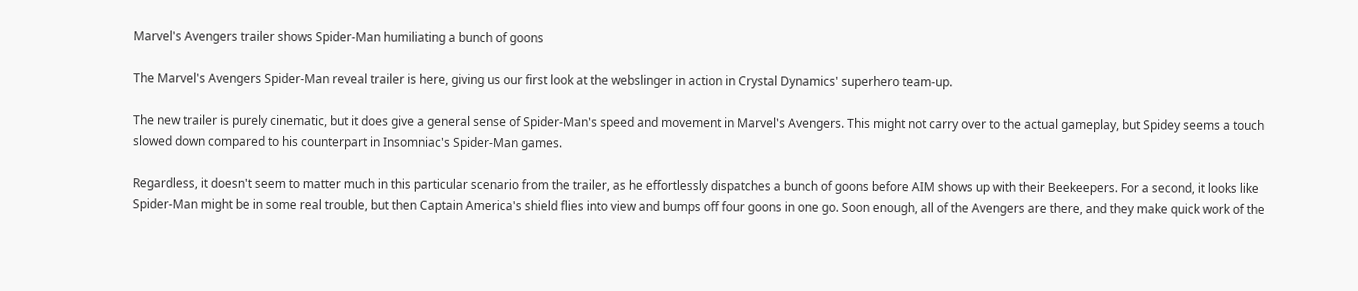Marvel's Avengers trailer shows Spider-Man humiliating a bunch of goons

The Marvel's Avengers Spider-Man reveal trailer is here, giving us our first look at the webslinger in action in Crystal Dynamics' superhero team-up.

The new trailer is purely cinematic, but it does give a general sense of Spider-Man's speed and movement in Marvel's Avengers. This might not carry over to the actual gameplay, but Spidey seems a touch slowed down compared to his counterpart in Insomniac's Spider-Man games.

Regardless, it doesn't seem to matter much in this particular scenario from the trailer, as he effortlessly dispatches a bunch of goons before AIM shows up with their Beekeepers. For a second, it looks like Spider-Man might be in some real trouble, but then Captain America's shield flies into view and bumps off four goons in one go. Soon enough, all of the Avengers are there, and they make quick work of the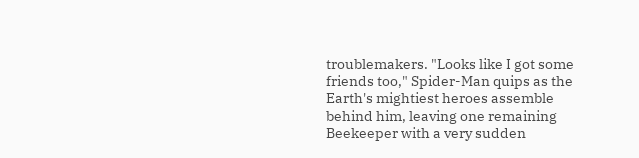troublemakers. "Looks like I got some friends too," Spider-Man quips as the Earth's mightiest heroes assemble behind him, leaving one remaining Beekeeper with a very sudden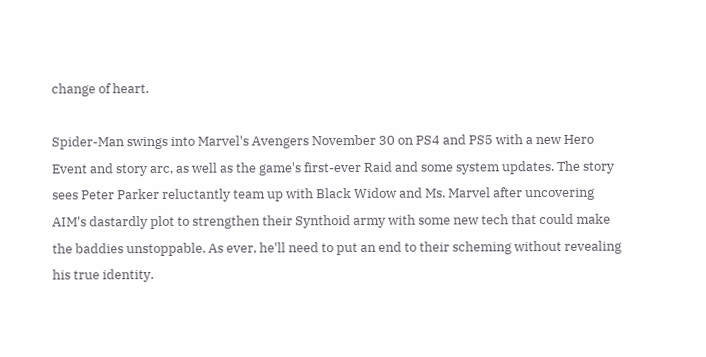change of heart.

Spider-Man swings into Marvel's Avengers November 30 on PS4 and PS5 with a new Hero Event and story arc, as well as the game's first-ever Raid and some system updates. The story sees Peter Parker reluctantly team up with Black Widow and Ms. Marvel after uncovering AIM's dastardly plot to strengthen their Synthoid army with some new tech that could make the baddies unstoppable. As ever, he'll need to put an end to their scheming without revealing his true identity.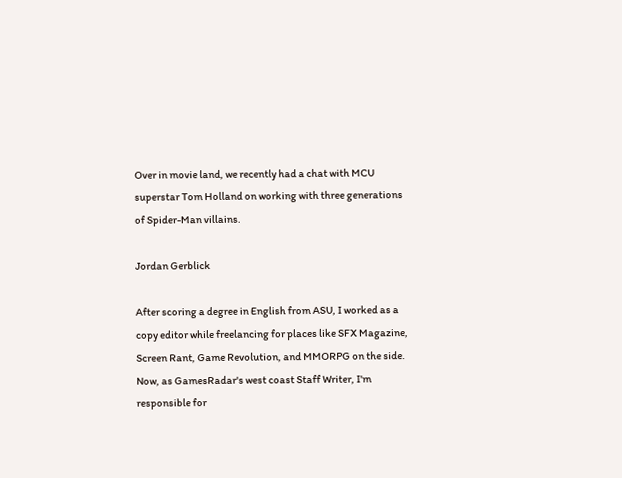Over in movie land, we recently had a chat with MCU superstar Tom Holland on working with three generations of Spider-Man villains.

Jordan Gerblick

After scoring a degree in English from ASU, I worked as a copy editor while freelancing for places like SFX Magazine, Screen Rant, Game Revolution, and MMORPG on the side. Now, as GamesRadar's west coast Staff Writer, I'm responsible for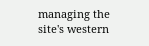managing the site's western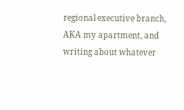regional executive branch, AKA my apartment, and writing about whatever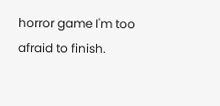horror game I'm too afraid to finish.